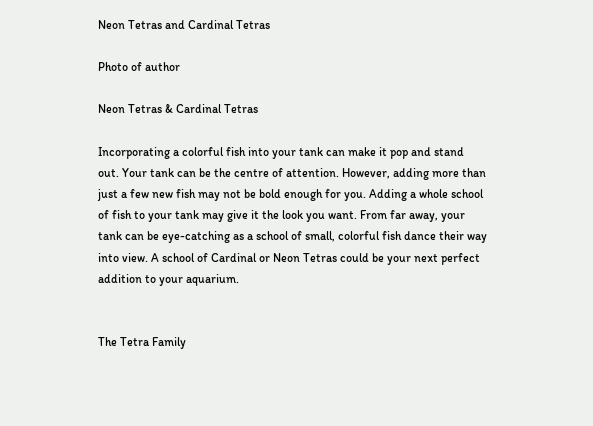Neon Tetras and Cardinal Tetras

Photo of author

Neon Tetras & Cardinal Tetras

Incorporating a colorful fish into your tank can make it pop and stand out. Your tank can be the centre of attention. However, adding more than just a few new fish may not be bold enough for you. Adding a whole school of fish to your tank may give it the look you want. From far away, your tank can be eye-catching as a school of small, colorful fish dance their way into view. A school of Cardinal or Neon Tetras could be your next perfect addition to your aquarium.


The Tetra Family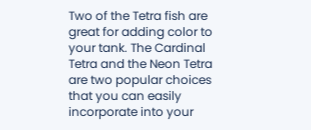Two of the Tetra fish are great for adding color to your tank. The Cardinal Tetra and the Neon Tetra are two popular choices that you can easily incorporate into your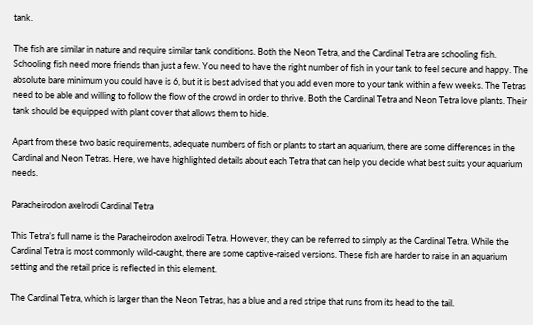tank.

The fish are similar in nature and require similar tank conditions. Both the Neon Tetra, and the Cardinal Tetra are schooling fish. Schooling fish need more friends than just a few. You need to have the right number of fish in your tank to feel secure and happy. The absolute bare minimum you could have is 6, but it is best advised that you add even more to your tank within a few weeks. The Tetras need to be able and willing to follow the flow of the crowd in order to thrive. Both the Cardinal Tetra and Neon Tetra love plants. Their tank should be equipped with plant cover that allows them to hide.

Apart from these two basic requirements, adequate numbers of fish or plants to start an aquarium, there are some differences in the Cardinal and Neon Tetras. Here, we have highlighted details about each Tetra that can help you decide what best suits your aquarium needs.

Paracheirodon axelrodi Cardinal Tetra

This Tetra’s full name is the Paracheirodon axelrodi Tetra. However, they can be referred to simply as the Cardinal Tetra. While the Cardinal Tetra is most commonly wild-caught, there are some captive-raised versions. These fish are harder to raise in an aquarium setting and the retail price is reflected in this element.

The Cardinal Tetra, which is larger than the Neon Tetras, has a blue and a red stripe that runs from its head to the tail.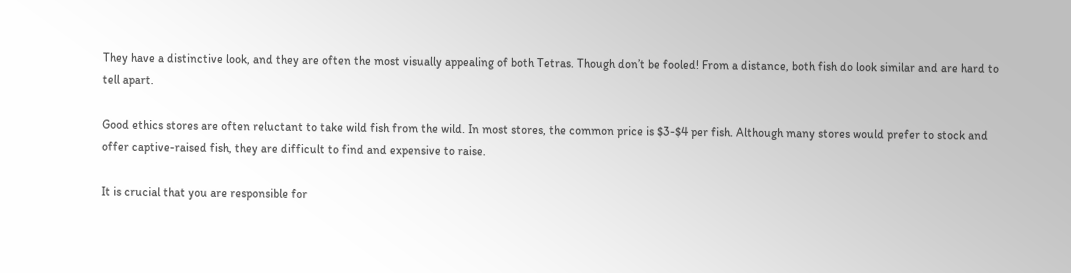They have a distinctive look, and they are often the most visually appealing of both Tetras. Though don’t be fooled! From a distance, both fish do look similar and are hard to tell apart.

Good ethics stores are often reluctant to take wild fish from the wild. In most stores, the common price is $3-$4 per fish. Although many stores would prefer to stock and offer captive-raised fish, they are difficult to find and expensive to raise.

It is crucial that you are responsible for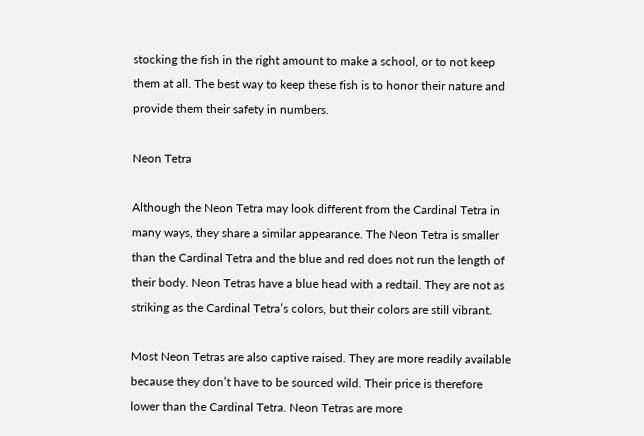stocking the fish in the right amount to make a school, or to not keep them at all. The best way to keep these fish is to honor their nature and provide them their safety in numbers.

Neon Tetra

Although the Neon Tetra may look different from the Cardinal Tetra in many ways, they share a similar appearance. The Neon Tetra is smaller than the Cardinal Tetra and the blue and red does not run the length of their body. Neon Tetras have a blue head with a redtail. They are not as striking as the Cardinal Tetra’s colors, but their colors are still vibrant.

Most Neon Tetras are also captive raised. They are more readily available because they don’t have to be sourced wild. Their price is therefore lower than the Cardinal Tetra. Neon Tetras are more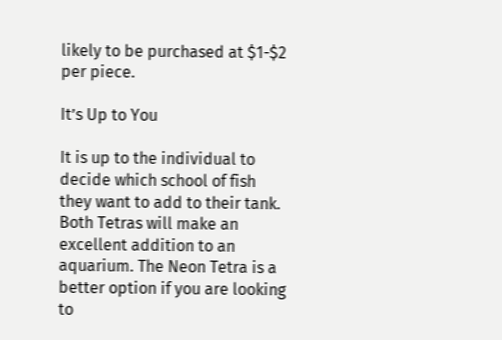likely to be purchased at $1-$2 per piece.

It’s Up to You

It is up to the individual to decide which school of fish they want to add to their tank. Both Tetras will make an excellent addition to an aquarium. The Neon Tetra is a better option if you are looking to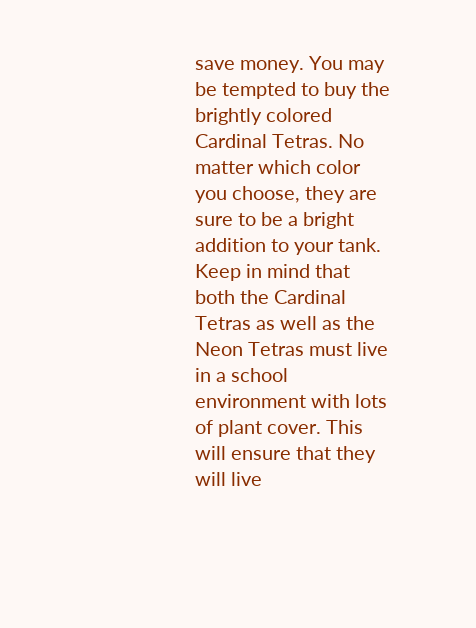save money. You may be tempted to buy the brightly colored Cardinal Tetras. No matter which color you choose, they are sure to be a bright addition to your tank. Keep in mind that both the Cardinal Tetras as well as the Neon Tetras must live in a school environment with lots of plant cover. This will ensure that they will live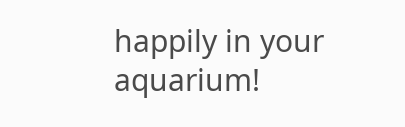happily in your aquarium!